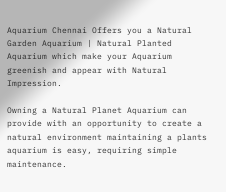Aquarium Chennai Offers you a Natural Garden Aquarium | Natural Planted Aquarium which make your Aquarium greenish and appear with Natural Impression.

Owning a Natural Planet Aquarium can provide with an opportunity to create a natural environment maintaining a plants aquarium is easy, requiring simple maintenance.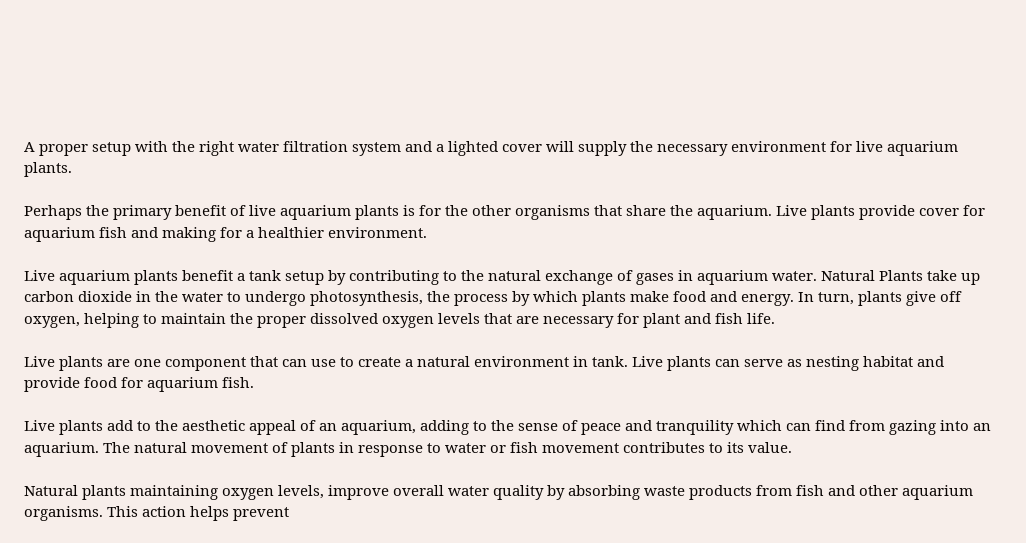A proper setup with the right water filtration system and a lighted cover will supply the necessary environment for live aquarium plants.

Perhaps the primary benefit of live aquarium plants is for the other organisms that share the aquarium. Live plants provide cover for aquarium fish and making for a healthier environment.

Live aquarium plants benefit a tank setup by contributing to the natural exchange of gases in aquarium water. Natural Plants take up carbon dioxide in the water to undergo photosynthesis, the process by which plants make food and energy. In turn, plants give off oxygen, helping to maintain the proper dissolved oxygen levels that are necessary for plant and fish life.

Live plants are one component that can use to create a natural environment in tank. Live plants can serve as nesting habitat and provide food for aquarium fish.

Live plants add to the aesthetic appeal of an aquarium, adding to the sense of peace and tranquility which can find from gazing into an aquarium. The natural movement of plants in response to water or fish movement contributes to its value.

Natural plants maintaining oxygen levels, improve overall water quality by absorbing waste products from fish and other aquarium organisms. This action helps prevent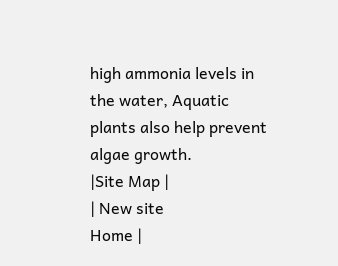high ammonia levels in the water, Aquatic plants also help prevent algae growth.
|Site Map |
| New site
Home |